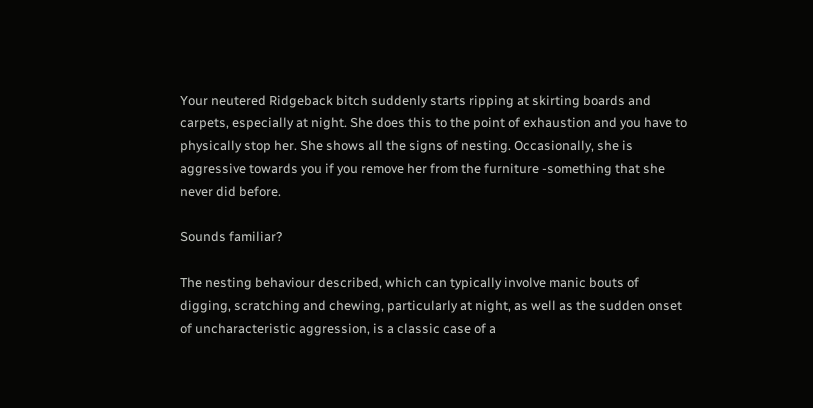Your neutered Ridgeback bitch suddenly starts ripping at skirting boards and carpets, especially at night. She does this to the point of exhaustion and you have to physically stop her. She shows all the signs of nesting. Occasionally, she is aggressive towards you if you remove her from the furniture -something that she never did before.

Sounds familiar?

The nesting behaviour described, which can typically involve manic bouts of digging, scratching and chewing, particularly at night, as well as the sudden onset of uncharacteristic aggression, is a classic case of a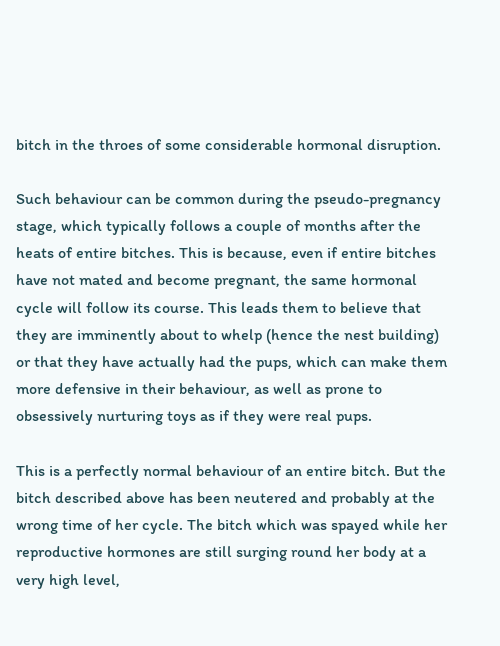bitch in the throes of some considerable hormonal disruption.

Such behaviour can be common during the pseudo-pregnancy stage, which typically follows a couple of months after the heats of entire bitches. This is because, even if entire bitches have not mated and become pregnant, the same hormonal cycle will follow its course. This leads them to believe that they are imminently about to whelp (hence the nest building) or that they have actually had the pups, which can make them more defensive in their behaviour, as well as prone to obsessively nurturing toys as if they were real pups.

This is a perfectly normal behaviour of an entire bitch. But the bitch described above has been neutered and probably at the wrong time of her cycle. The bitch which was spayed while her reproductive hormones are still surging round her body at a very high level,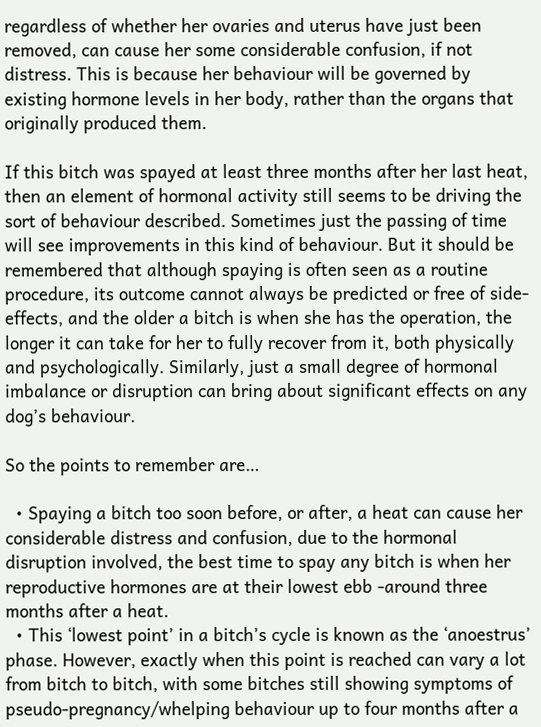regardless of whether her ovaries and uterus have just been removed, can cause her some considerable confusion, if not distress. This is because her behaviour will be governed by existing hormone levels in her body, rather than the organs that originally produced them.

If this bitch was spayed at least three months after her last heat, then an element of hormonal activity still seems to be driving the sort of behaviour described. Sometimes just the passing of time will see improvements in this kind of behaviour. But it should be remembered that although spaying is often seen as a routine procedure, its outcome cannot always be predicted or free of side-effects, and the older a bitch is when she has the operation, the longer it can take for her to fully recover from it, both physically and psychologically. Similarly, just a small degree of hormonal imbalance or disruption can bring about significant effects on any dog’s behaviour.

So the points to remember are…

  • Spaying a bitch too soon before, or after, a heat can cause her considerable distress and confusion, due to the hormonal disruption involved, the best time to spay any bitch is when her reproductive hormones are at their lowest ebb -around three months after a heat.
  • This ‘lowest point’ in a bitch’s cycle is known as the ‘anoestrus’ phase. However, exactly when this point is reached can vary a lot from bitch to bitch, with some bitches still showing symptoms of pseudo-pregnancy/whelping behaviour up to four months after a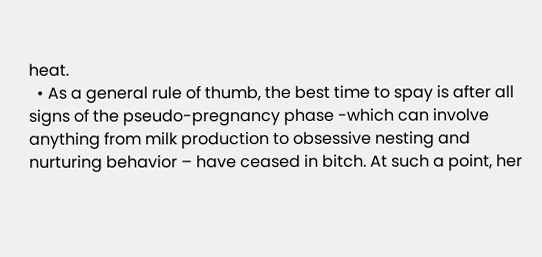heat.
  • As a general rule of thumb, the best time to spay is after all signs of the pseudo-pregnancy phase -which can involve anything from milk production to obsessive nesting and nurturing behavior – have ceased in bitch. At such a point, her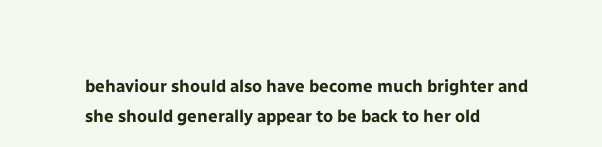behaviour should also have become much brighter and she should generally appear to be back to her old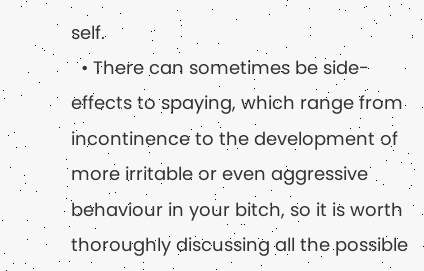self.
  • There can sometimes be side-effects to spaying, which range from incontinence to the development of more irritable or even aggressive behaviour in your bitch, so it is worth thoroughly discussing all the possible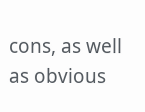cons, as well as obvious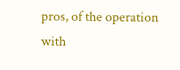pros, of the operation with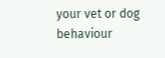your vet or dog behaviour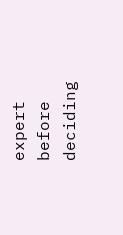expert before deciding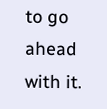to go ahead with it.